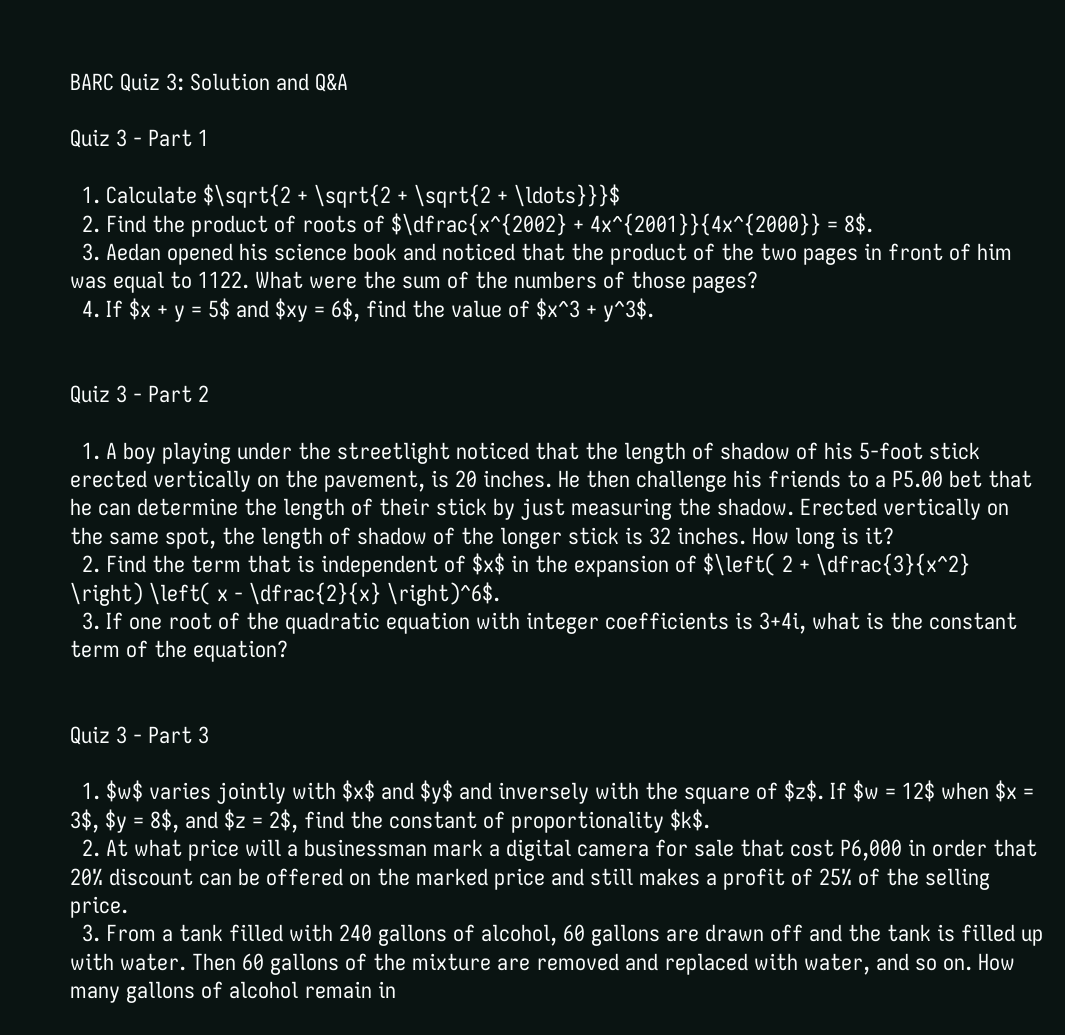BARC Quiz 3: Solution and Q&A

Quiz 3 - Part 1

  1. Calculate $\sqrt{2 + \sqrt{2 + \sqrt{2 + \ldots}}}$
  2. Find the product of roots of $\dfrac{x^{2002} + 4x^{2001}}{4x^{2000}} = 8$.
  3. Aedan opened his science book and noticed that the product of the two pages in front of him was equal to 1122. What were the sum of the numbers of those pages?
  4. If $x + y = 5$ and $xy = 6$, find the value of $x^3 + y^3$.


Quiz 3 - Part 2

  1. A boy playing under the streetlight noticed that the length of shadow of his 5-foot stick erected vertically on the pavement, is 20 inches. He then challenge his friends to a P5.00 bet that he can determine the length of their stick by just measuring the shadow. Erected vertically on the same spot, the length of shadow of the longer stick is 32 inches. How long is it?
  2. Find the term that is independent of $x$ in the expansion of $\left( 2 + \dfrac{3}{x^2} \right) \left( x - \dfrac{2}{x} \right)^6$.
  3. If one root of the quadratic equation with integer coefficients is 3+4i, what is the constant term of the equation?


Quiz 3 - Part 3

  1. $w$ varies jointly with $x$ and $y$ and inversely with the square of $z$. If $w = 12$ when $x = 3$, $y = 8$, and $z = 2$, find the constant of proportionality $k$.
  2. At what price will a businessman mark a digital camera for sale that cost P6,000 in order that 20% discount can be offered on the marked price and still makes a profit of 25% of the selling price.
  3. From a tank filled with 240 gallons of alcohol, 60 gallons are drawn off and the tank is filled up with water. Then 60 gallons of the mixture are removed and replaced with water, and so on. How many gallons of alcohol remain in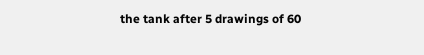the tank after 5 drawings of 60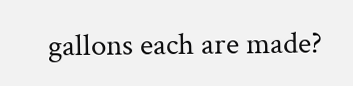gallons each are made?